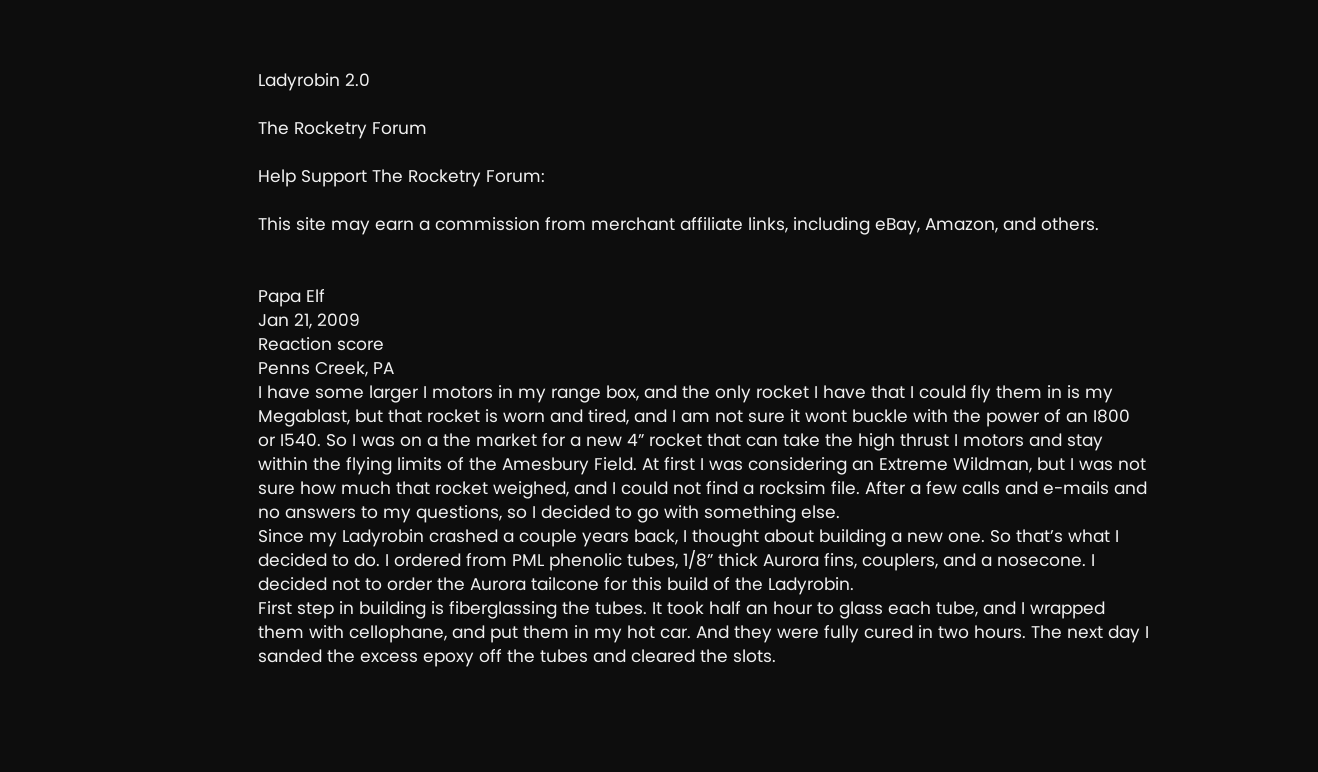Ladyrobin 2.0

The Rocketry Forum

Help Support The Rocketry Forum:

This site may earn a commission from merchant affiliate links, including eBay, Amazon, and others.


Papa Elf
Jan 21, 2009
Reaction score
Penns Creek, PA
I have some larger I motors in my range box, and the only rocket I have that I could fly them in is my Megablast, but that rocket is worn and tired, and I am not sure it wont buckle with the power of an I800 or I540. So I was on a the market for a new 4” rocket that can take the high thrust I motors and stay within the flying limits of the Amesbury Field. At first I was considering an Extreme Wildman, but I was not sure how much that rocket weighed, and I could not find a rocksim file. After a few calls and e-mails and no answers to my questions, so I decided to go with something else.
Since my Ladyrobin crashed a couple years back, I thought about building a new one. So that’s what I decided to do. I ordered from PML phenolic tubes, 1/8” thick Aurora fins, couplers, and a nosecone. I decided not to order the Aurora tailcone for this build of the Ladyrobin.
First step in building is fiberglassing the tubes. It took half an hour to glass each tube, and I wrapped them with cellophane, and put them in my hot car. And they were fully cured in two hours. The next day I sanded the excess epoxy off the tubes and cleared the slots.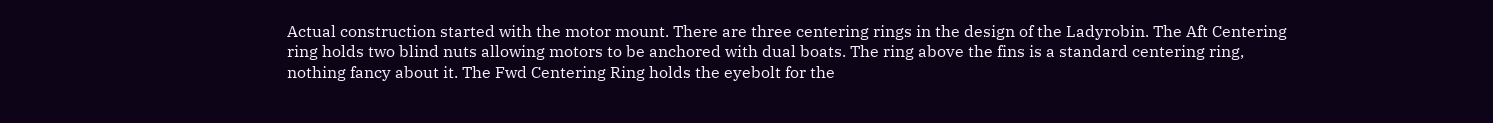Actual construction started with the motor mount. There are three centering rings in the design of the Ladyrobin. The Aft Centering ring holds two blind nuts allowing motors to be anchored with dual boats. The ring above the fins is a standard centering ring, nothing fancy about it. The Fwd Centering Ring holds the eyebolt for the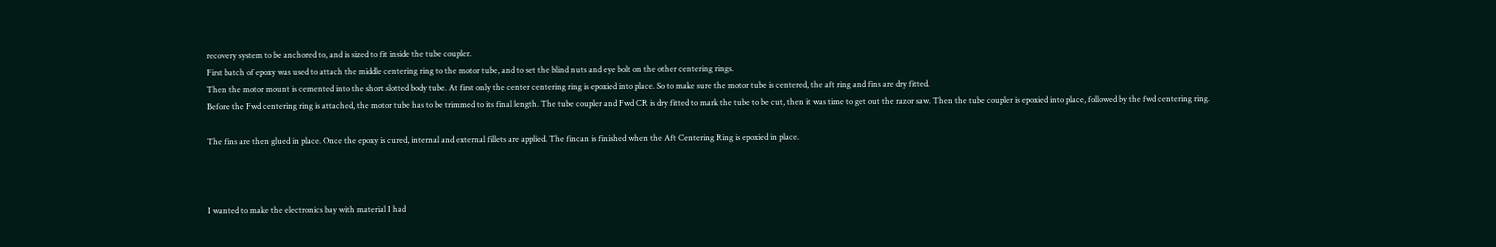recovery system to be anchored to, and is sized to fit inside the tube coupler.
First batch of epoxy was used to attach the middle centering ring to the motor tube, and to set the blind nuts and eye bolt on the other centering rings.
Then the motor mount is cemented into the short slotted body tube. At first only the center centering ring is epoxied into place. So to make sure the motor tube is centered, the aft ring and fins are dry fitted.
Before the Fwd centering ring is attached, the motor tube has to be trimmed to its final length. The tube coupler and Fwd CR is dry fitted to mark the tube to be cut, then it was time to get out the razor saw. Then the tube coupler is epoxied into place, followed by the fwd centering ring.

The fins are then glued in place. Once the epoxy is cured, internal and external fillets are applied. The fincan is finished when the Aft Centering Ring is epoxied in place.



I wanted to make the electronics bay with material I had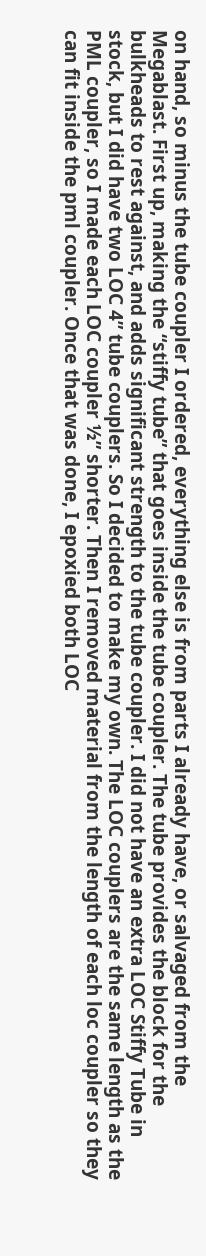on hand, so minus the tube coupler I ordered, everything else is from parts I already have, or salvaged from the Megablast. First up, making the “stiffy tube” that goes inside the tube coupler. The tube provides the block for the bulkheads to rest against, and adds significant strength to the tube coupler. I did not have an extra LOC Stiffy Tube in stock, but I did have two LOC 4” tube couplers. So I decided to make my own. The LOC couplers are the same length as the PML coupler, so I made each LOC coupler ½” shorter. Then I removed material from the length of each loc coupler so they can fit inside the pml coupler. Once that was done, I epoxied both LOC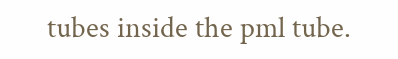tubes inside the pml tube.